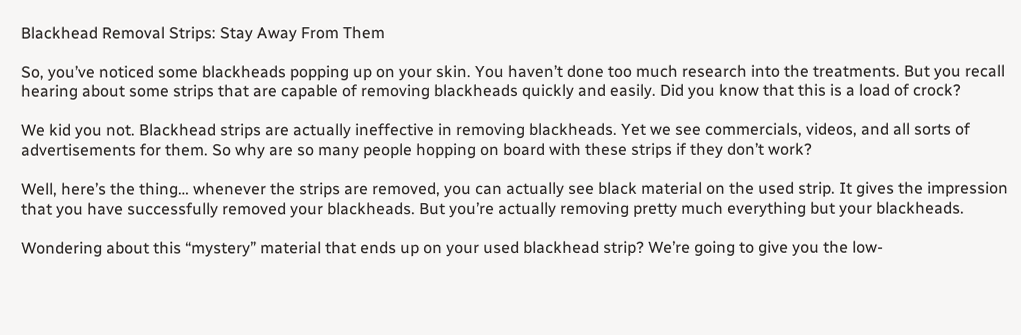Blackhead Removal Strips: Stay Away From Them

So, you’ve noticed some blackheads popping up on your skin. You haven’t done too much research into the treatments. But you recall hearing about some strips that are capable of removing blackheads quickly and easily. Did you know that this is a load of crock?

We kid you not. Blackhead strips are actually ineffective in removing blackheads. Yet we see commercials, videos, and all sorts of advertisements for them. So why are so many people hopping on board with these strips if they don’t work?

Well, here’s the thing… whenever the strips are removed, you can actually see black material on the used strip. It gives the impression that you have successfully removed your blackheads. But you’re actually removing pretty much everything but your blackheads.

Wondering about this “mystery” material that ends up on your used blackhead strip? We’re going to give you the low-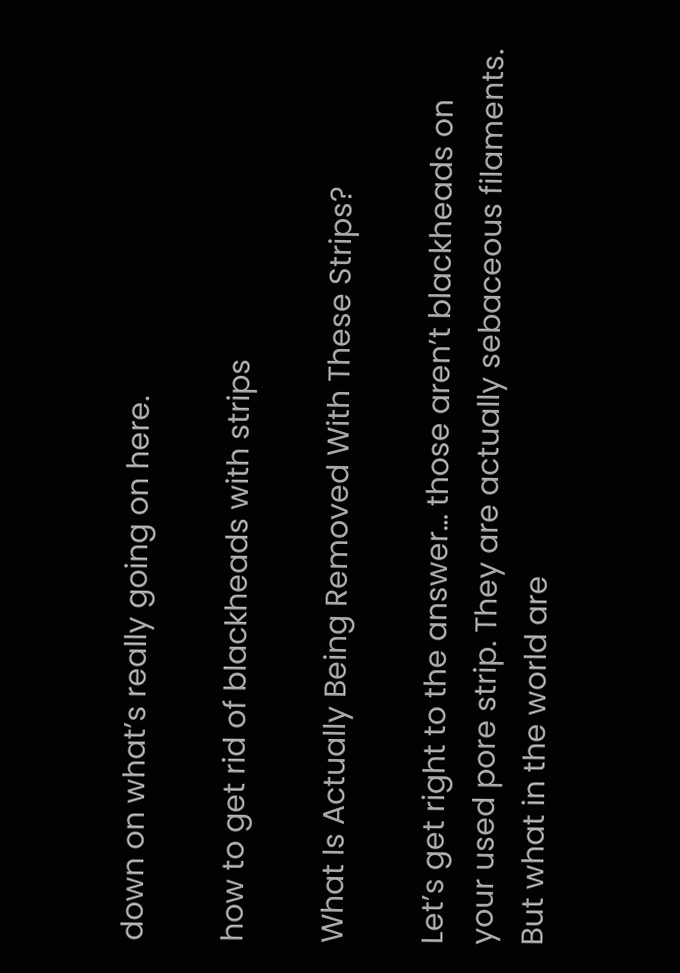down on what’s really going on here.

how to get rid of blackheads with strips

What Is Actually Being Removed With These Strips?

Let’s get right to the answer… those aren’t blackheads on your used pore strip. They are actually sebaceous filaments. But what in the world are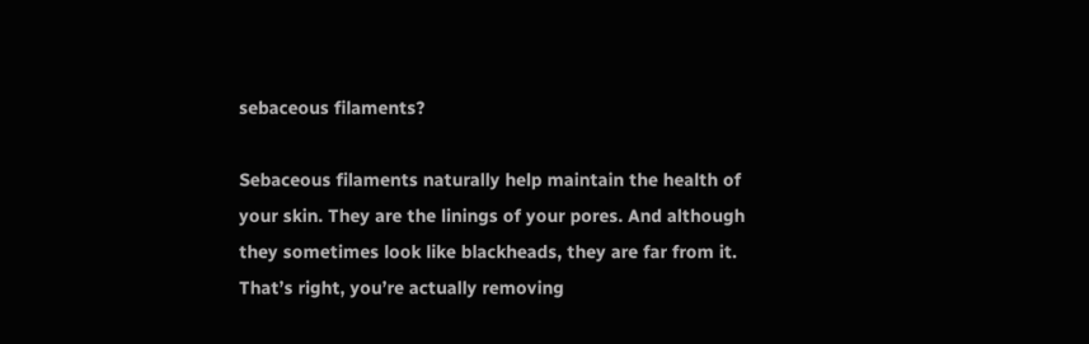sebaceous filaments?

Sebaceous filaments naturally help maintain the health of your skin. They are the linings of your pores. And although they sometimes look like blackheads, they are far from it. That’s right, you’re actually removing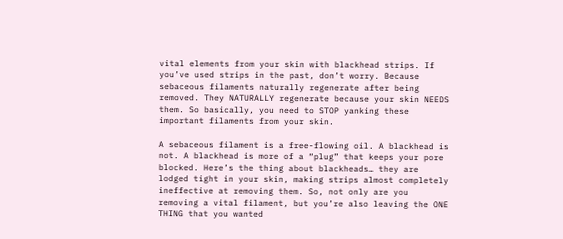vital elements from your skin with blackhead strips. If you’ve used strips in the past, don’t worry. Because sebaceous filaments naturally regenerate after being removed. They NATURALLY regenerate because your skin NEEDS them. So basically, you need to STOP yanking these important filaments from your skin.

A sebaceous filament is a free-flowing oil. A blackhead is not. A blackhead is more of a “plug” that keeps your pore blocked. Here’s the thing about blackheads… they are lodged tight in your skin, making strips almost completely ineffective at removing them. So, not only are you removing a vital filament, but you’re also leaving the ONE THING that you wanted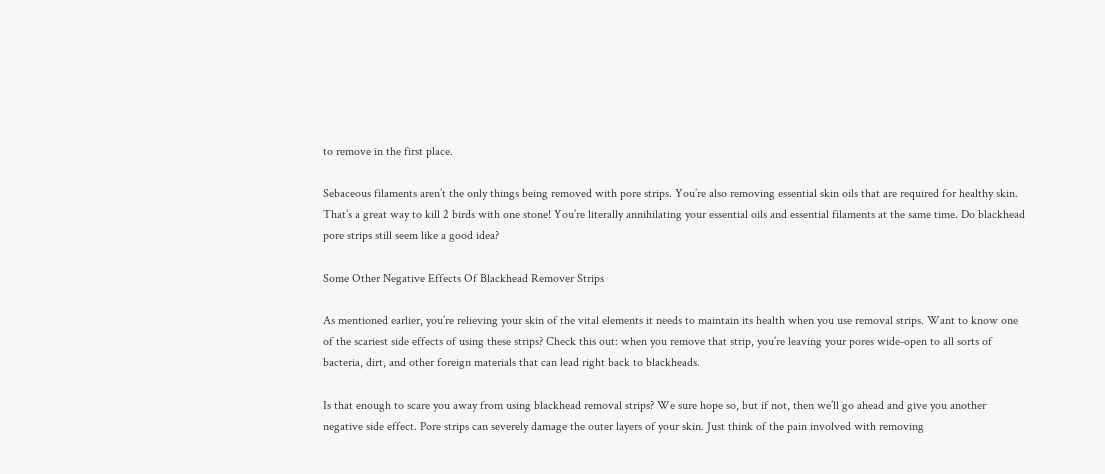to remove in the first place.

Sebaceous filaments aren’t the only things being removed with pore strips. You’re also removing essential skin oils that are required for healthy skin. That’s a great way to kill 2 birds with one stone! You’re literally annihilating your essential oils and essential filaments at the same time. Do blackhead pore strips still seem like a good idea?

Some Other Negative Effects Of Blackhead Remover Strips

As mentioned earlier, you’re relieving your skin of the vital elements it needs to maintain its health when you use removal strips. Want to know one of the scariest side effects of using these strips? Check this out: when you remove that strip, you’re leaving your pores wide-open to all sorts of bacteria, dirt, and other foreign materials that can lead right back to blackheads.

Is that enough to scare you away from using blackhead removal strips? We sure hope so, but if not, then we’ll go ahead and give you another negative side effect. Pore strips can severely damage the outer layers of your skin. Just think of the pain involved with removing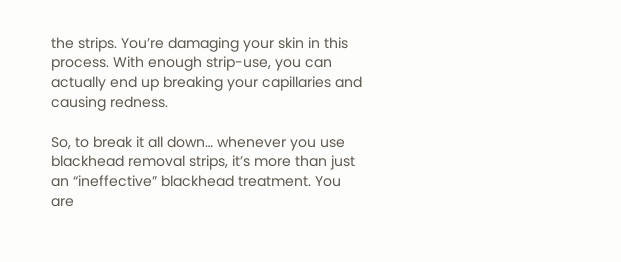the strips. You’re damaging your skin in this process. With enough strip-use, you can actually end up breaking your capillaries and causing redness.

So, to break it all down… whenever you use blackhead removal strips, it’s more than just an “ineffective” blackhead treatment. You are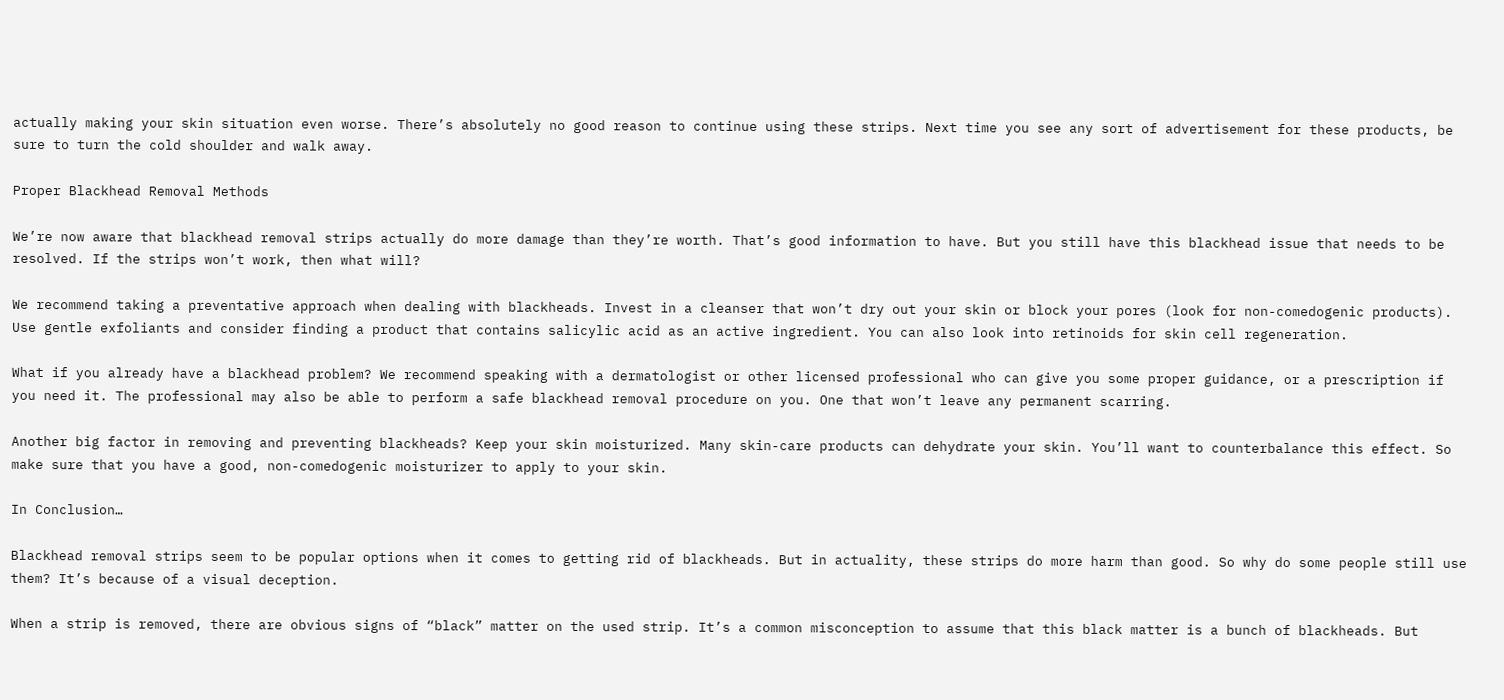actually making your skin situation even worse. There’s absolutely no good reason to continue using these strips. Next time you see any sort of advertisement for these products, be sure to turn the cold shoulder and walk away.

Proper Blackhead Removal Methods

We’re now aware that blackhead removal strips actually do more damage than they’re worth. That’s good information to have. But you still have this blackhead issue that needs to be resolved. If the strips won’t work, then what will?

We recommend taking a preventative approach when dealing with blackheads. Invest in a cleanser that won’t dry out your skin or block your pores (look for non-comedogenic products). Use gentle exfoliants and consider finding a product that contains salicylic acid as an active ingredient. You can also look into retinoids for skin cell regeneration.

What if you already have a blackhead problem? We recommend speaking with a dermatologist or other licensed professional who can give you some proper guidance, or a prescription if you need it. The professional may also be able to perform a safe blackhead removal procedure on you. One that won’t leave any permanent scarring.

Another big factor in removing and preventing blackheads? Keep your skin moisturized. Many skin-care products can dehydrate your skin. You’ll want to counterbalance this effect. So make sure that you have a good, non-comedogenic moisturizer to apply to your skin.

In Conclusion…

Blackhead removal strips seem to be popular options when it comes to getting rid of blackheads. But in actuality, these strips do more harm than good. So why do some people still use them? It’s because of a visual deception.

When a strip is removed, there are obvious signs of “black” matter on the used strip. It’s a common misconception to assume that this black matter is a bunch of blackheads. But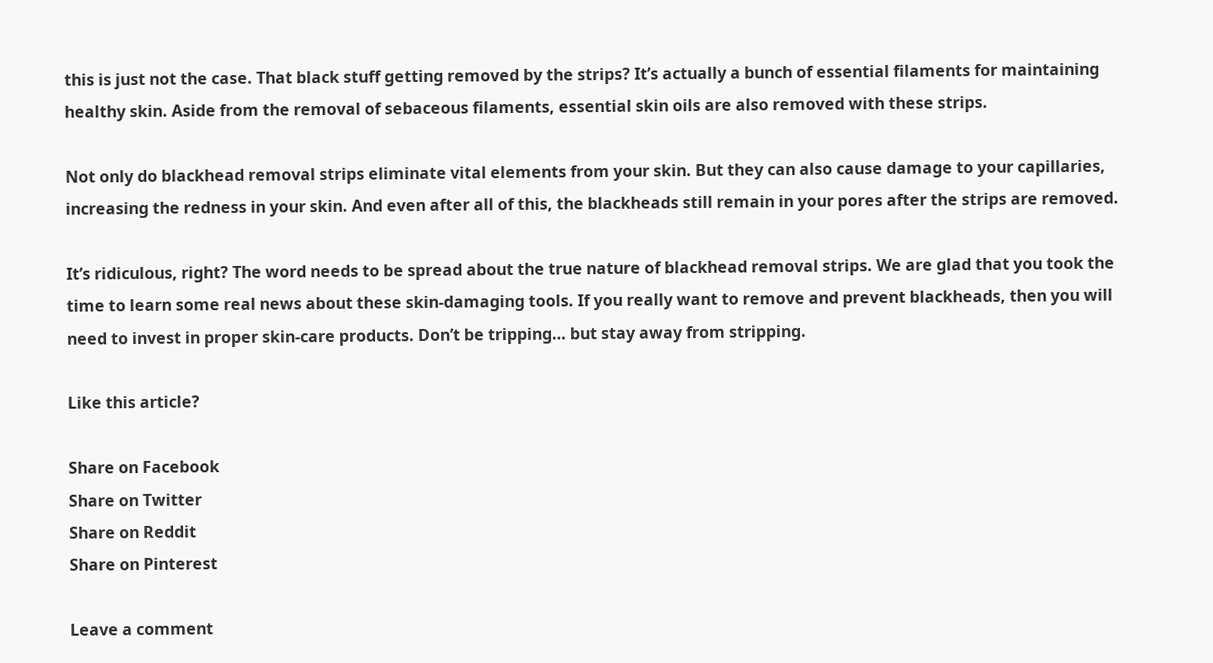this is just not the case. That black stuff getting removed by the strips? It’s actually a bunch of essential filaments for maintaining healthy skin. Aside from the removal of sebaceous filaments, essential skin oils are also removed with these strips.

Not only do blackhead removal strips eliminate vital elements from your skin. But they can also cause damage to your capillaries, increasing the redness in your skin. And even after all of this, the blackheads still remain in your pores after the strips are removed.

It’s ridiculous, right? The word needs to be spread about the true nature of blackhead removal strips. We are glad that you took the time to learn some real news about these skin-damaging tools. If you really want to remove and prevent blackheads, then you will need to invest in proper skin-care products. Don’t be tripping… but stay away from stripping.

Like this article?

Share on Facebook
Share on Twitter
Share on Reddit
Share on Pinterest

Leave a comment